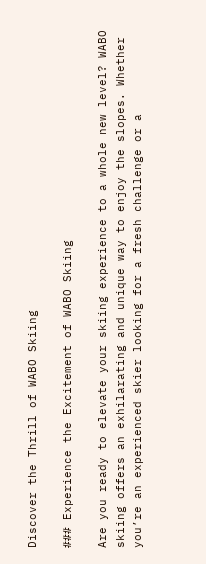Discover the Thrill of WABO Skiing

### Experience the Excitement of WABO Skiing

Are you ready to elevate your skiing experience to a whole new level? WABO skiing offers an exhilarating and unique way to enjoy the slopes. Whether you’re an experienced skier looking for a fresh challenge or a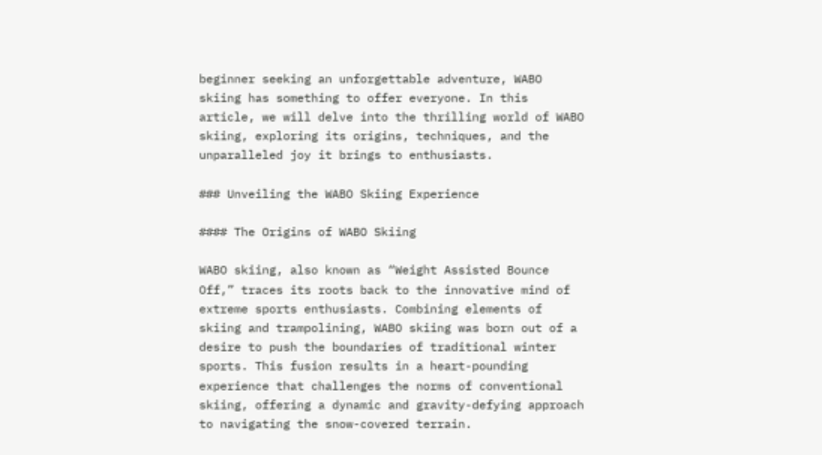beginner seeking an unforgettable adventure, WABO skiing has something to offer everyone. In this article, we will delve into the thrilling world of WABO skiing, exploring its origins, techniques, and the unparalleled joy it brings to enthusiasts.

### Unveiling the WABO Skiing Experience

#### The Origins of WABO Skiing

WABO skiing, also known as “Weight Assisted Bounce Off,” traces its roots back to the innovative mind of extreme sports enthusiasts. Combining elements of skiing and trampolining, WABO skiing was born out of a desire to push the boundaries of traditional winter sports. This fusion results in a heart-pounding experience that challenges the norms of conventional skiing, offering a dynamic and gravity-defying approach to navigating the snow-covered terrain.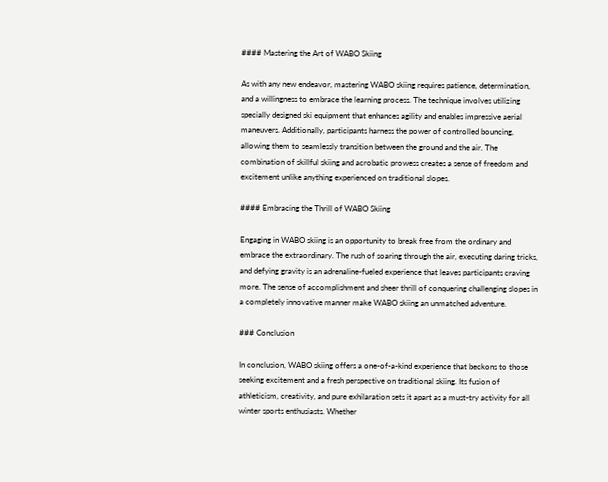#### Mastering the Art of WABO Skiing

As with any new endeavor, mastering WABO skiing requires patience, determination, and a willingness to embrace the learning process. The technique involves utilizing specially designed ski equipment that enhances agility and enables impressive aerial maneuvers. Additionally, participants harness the power of controlled bouncing, allowing them to seamlessly transition between the ground and the air. The combination of skillful skiing and acrobatic prowess creates a sense of freedom and excitement unlike anything experienced on traditional slopes.

#### Embracing the Thrill of WABO Skiing

Engaging in WABO skiing is an opportunity to break free from the ordinary and embrace the extraordinary. The rush of soaring through the air, executing daring tricks, and defying gravity is an adrenaline-fueled experience that leaves participants craving more. The sense of accomplishment and sheer thrill of conquering challenging slopes in a completely innovative manner make WABO skiing an unmatched adventure.

### Conclusion

In conclusion, WABO skiing offers a one-of-a-kind experience that beckons to those seeking excitement and a fresh perspective on traditional skiing. Its fusion of athleticism, creativity, and pure exhilaration sets it apart as a must-try activity for all winter sports enthusiasts. Whether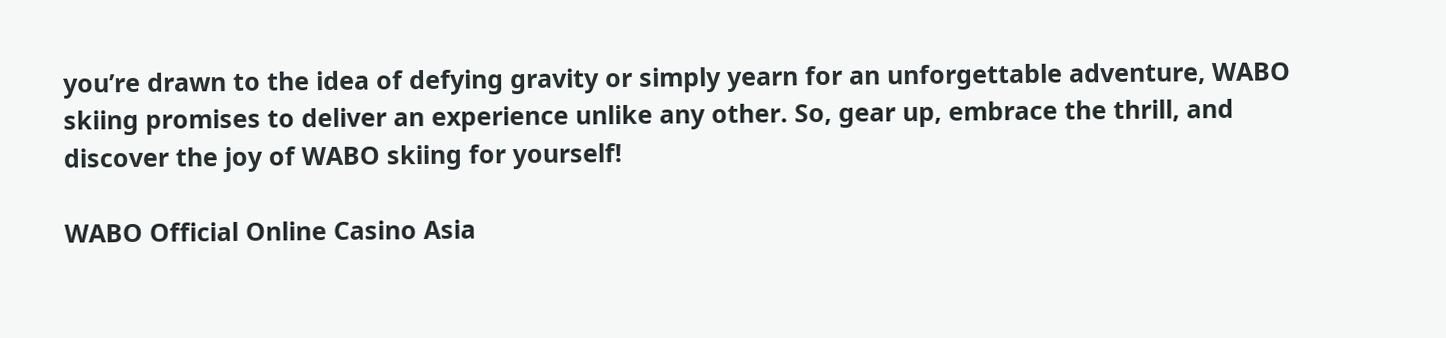you’re drawn to the idea of defying gravity or simply yearn for an unforgettable adventure, WABO skiing promises to deliver an experience unlike any other. So, gear up, embrace the thrill, and discover the joy of WABO skiing for yourself!

WABO Official Online Casino Asia